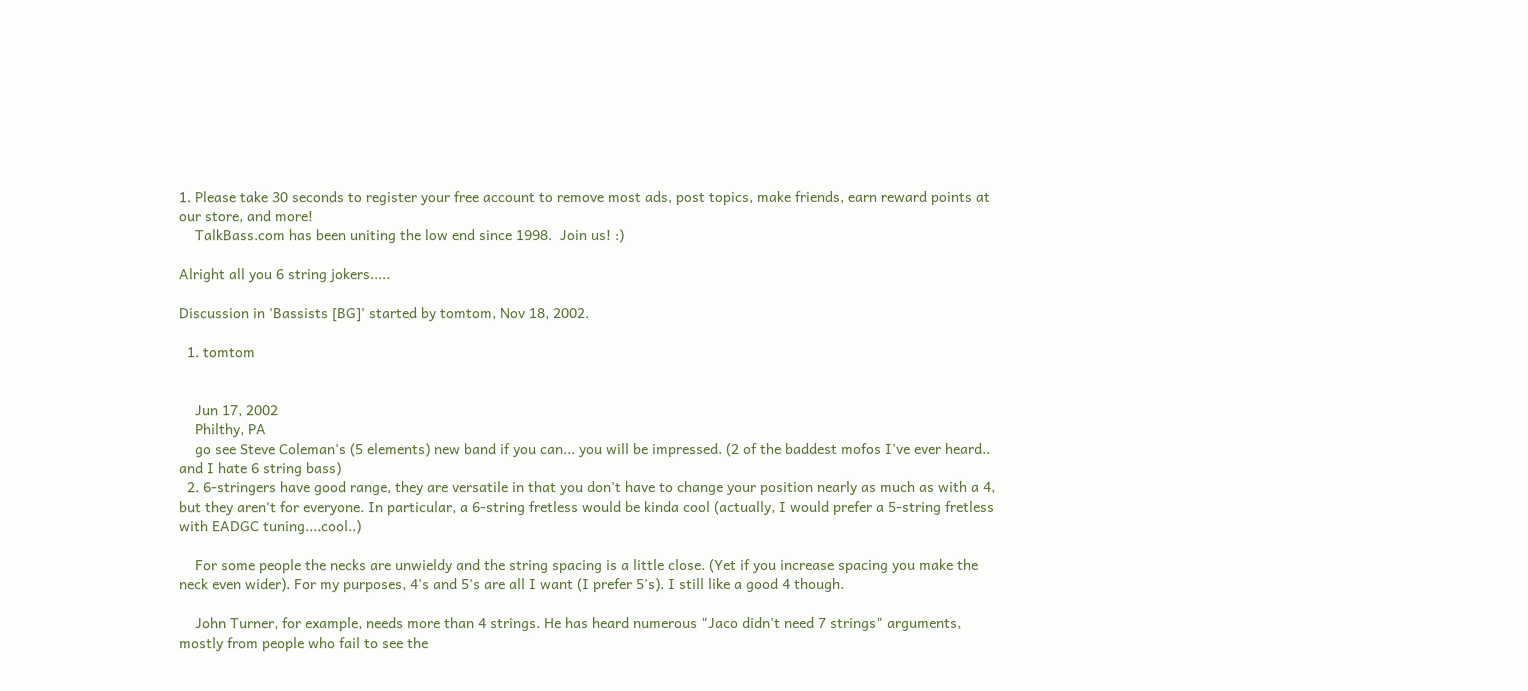1. Please take 30 seconds to register your free account to remove most ads, post topics, make friends, earn reward points at our store, and more!
    TalkBass.com has been uniting the low end since 1998.  Join us! :)

Alright all you 6 string jokers.....

Discussion in 'Bassists [BG]' started by tomtom, Nov 18, 2002.

  1. tomtom


    Jun 17, 2002
    Philthy, PA
    go see Steve Coleman's (5 elements) new band if you can... you will be impressed. (2 of the baddest mofos I've ever heard.. and I hate 6 string bass)
  2. 6-stringers have good range, they are versatile in that you don't have to change your position nearly as much as with a 4, but they aren't for everyone. In particular, a 6-string fretless would be kinda cool (actually, I would prefer a 5-string fretless with EADGC tuning....cool..)

    For some people the necks are unwieldy and the string spacing is a little close. (Yet if you increase spacing you make the neck even wider). For my purposes, 4's and 5's are all I want (I prefer 5's). I still like a good 4 though.

    John Turner, for example, needs more than 4 strings. He has heard numerous "Jaco didn't need 7 strings" arguments, mostly from people who fail to see the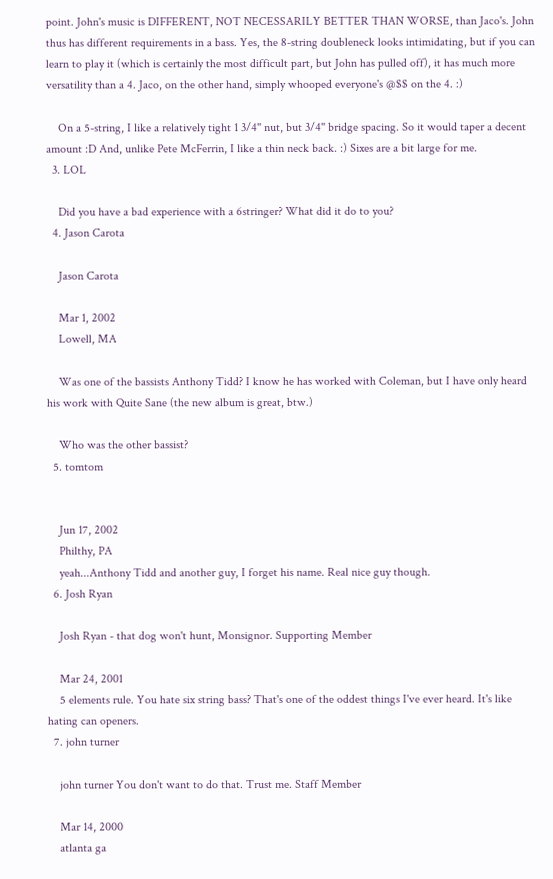point. John's music is DIFFERENT, NOT NECESSARILY BETTER THAN WORSE, than Jaco's. John thus has different requirements in a bass. Yes, the 8-string doubleneck looks intimidating, but if you can learn to play it (which is certainly the most difficult part, but John has pulled off), it has much more versatility than a 4. Jaco, on the other hand, simply whooped everyone's @$$ on the 4. :)

    On a 5-string, I like a relatively tight 1 3/4'' nut, but 3/4'' bridge spacing. So it would taper a decent amount :D And, unlike Pete McFerrin, I like a thin neck back. :) Sixes are a bit large for me.
  3. LOL

    Did you have a bad experience with a 6stringer? What did it do to you?
  4. Jason Carota

    Jason Carota

    Mar 1, 2002
    Lowell, MA

    Was one of the bassists Anthony Tidd? I know he has worked with Coleman, but I have only heard his work with Quite Sane (the new album is great, btw.)

    Who was the other bassist?
  5. tomtom


    Jun 17, 2002
    Philthy, PA
    yeah...Anthony Tidd and another guy, I forget his name. Real nice guy though.
  6. Josh Ryan

    Josh Ryan - that dog won't hunt, Monsignor. Supporting Member

    Mar 24, 2001
    5 elements rule. You hate six string bass? That's one of the oddest things I've ever heard. It's like hating can openers.
  7. john turner

    john turner You don't want to do that. Trust me. Staff Member

    Mar 14, 2000
    atlanta ga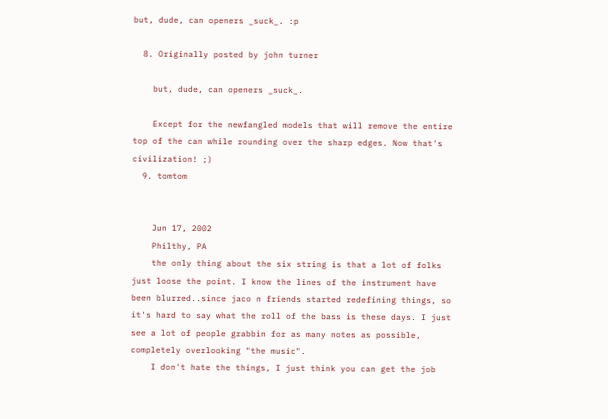but, dude, can openers _suck_. :p

  8. Originally posted by john turner

    but, dude, can openers _suck_.

    Except for the newfangled models that will remove the entire top of the can while rounding over the sharp edges. Now that's civilization! ;)
  9. tomtom


    Jun 17, 2002
    Philthy, PA
    the only thing about the six string is that a lot of folks just loose the point. I know the lines of the instrument have been blurred..since jaco n friends started redefining things, so it's hard to say what the roll of the bass is these days. I just see a lot of people grabbin for as many notes as possible, completely overlooking "the music".
    I don't hate the things, I just think you can get the job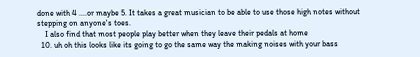done with 4 ....or maybe 5. It takes a great musician to be able to use those high notes without stepping on anyone's toes.
    I also find that most people play better when they leave their pedals at home
  10. uh oh this looks like its going to go the same way the making noises with your bass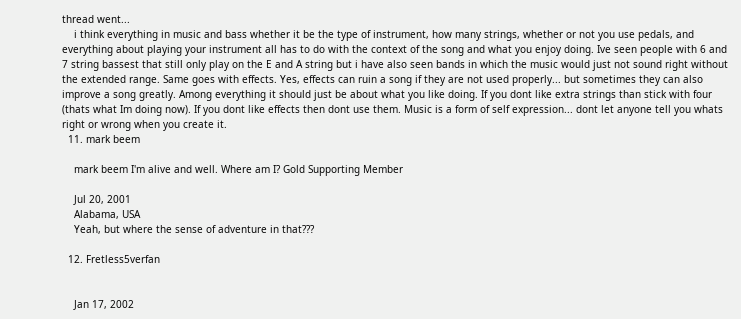thread went...
    i think everything in music and bass whether it be the type of instrument, how many strings, whether or not you use pedals, and everything about playing your instrument all has to do with the context of the song and what you enjoy doing. Ive seen people with 6 and 7 string bassest that still only play on the E and A string but i have also seen bands in which the music would just not sound right without the extended range. Same goes with effects. Yes, effects can ruin a song if they are not used properly... but sometimes they can also improve a song greatly. Among everything it should just be about what you like doing. If you dont like extra strings than stick with four (thats what Im doing now). If you dont like effects then dont use them. Music is a form of self expression... dont let anyone tell you whats right or wrong when you create it.
  11. mark beem

    mark beem I'm alive and well. Where am I? Gold Supporting Member

    Jul 20, 2001
    Alabama, USA
    Yeah, but where the sense of adventure in that???

  12. Fretless5verfan


    Jan 17, 2002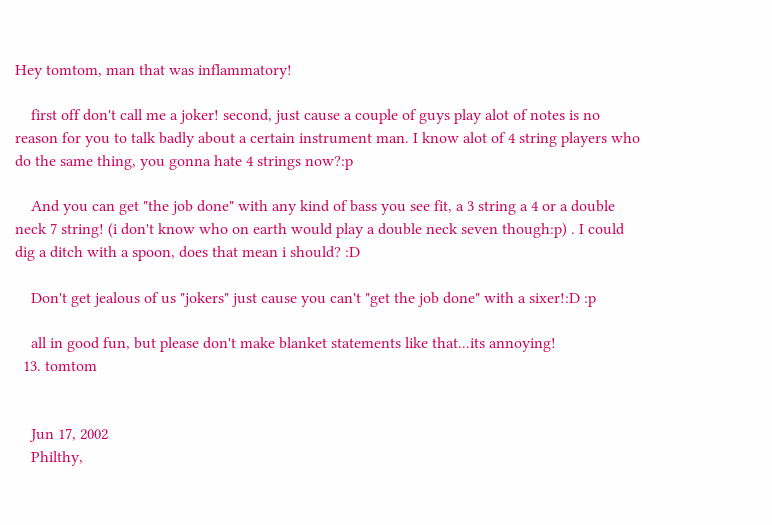Hey tomtom, man that was inflammatory!

    first off don't call me a joker! second, just cause a couple of guys play alot of notes is no reason for you to talk badly about a certain instrument man. I know alot of 4 string players who do the same thing, you gonna hate 4 strings now?:p

    And you can get "the job done" with any kind of bass you see fit, a 3 string a 4 or a double neck 7 string! (i don't know who on earth would play a double neck seven though:p) . I could dig a ditch with a spoon, does that mean i should? :D

    Don't get jealous of us "jokers" just cause you can't "get the job done" with a sixer!:D :p

    all in good fun, but please don't make blanket statements like that...its annoying!
  13. tomtom


    Jun 17, 2002
    Philthy,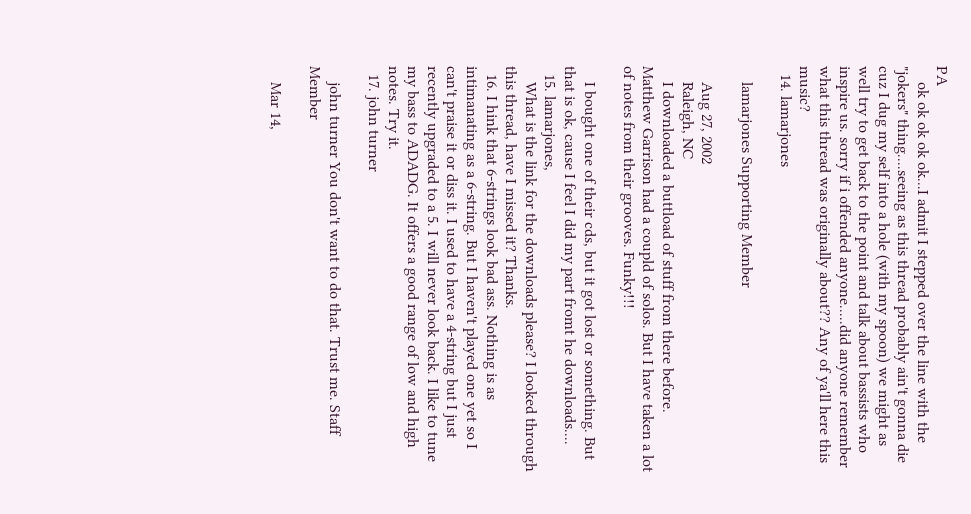PA
    ok ok ok ok ok...I admit I stepped over the line with the "jokers" thing....seeing as this thread probably ain't gonna die cuz I dug my self into a hole (with my spoon) we might as well try to get back to the point and talk about bassists who inspire us. sorry if i offended anyone.....did anyone remember what this thread was originally about?? Any of ya'll here this music?
  14. lamarjones

    lamarjones Supporting Member

    Aug 27, 2002
    Raleigh, NC
    I downloaded a buttload of stuff from there before. Matthew Garrison had a coupld of solos. But I have taken a lot of notes from their grooves. Funky!!!

    I bought one of their cds, but it got lost or something. But that is ok, cause I feel I did my part fromt he downloads....
  15. lamarjones,
    What is the link for the downloads please? I looked through this thread, have I missed it? Thanks.
  16. I hink that 6-strings look bad ass. Nothing is as intimanating as a 6-string. But I haven't played one yet so I can't praise it or diss it. I used to have a 4-string but I just recently upgraded to a 5. I will never look back. I like to tune my bass to ADADG. It offers a good range of low and high notes. Try it.
  17. john turner

    john turner You don't want to do that. Trust me. Staff Member

    Mar 14,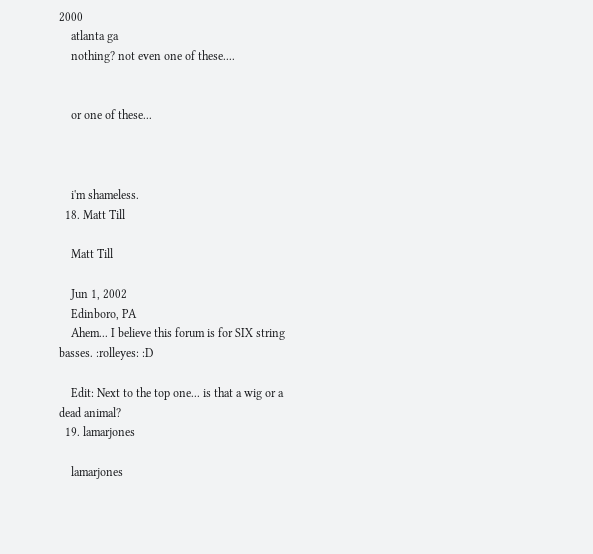2000
    atlanta ga
    nothing? not even one of these....


    or one of these...



    i'm shameless.
  18. Matt Till

    Matt Till

    Jun 1, 2002
    Edinboro, PA
    Ahem... I believe this forum is for SIX string basses. :rolleyes: :D

    Edit: Next to the top one... is that a wig or a dead animal?
  19. lamarjones

    lamarjones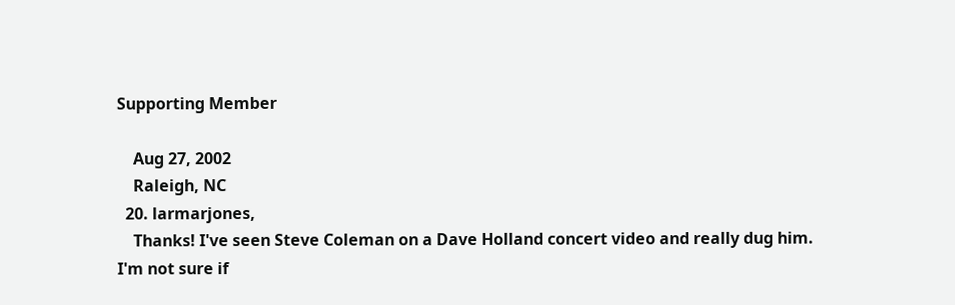Supporting Member

    Aug 27, 2002
    Raleigh, NC
  20. larmarjones,
    Thanks! I've seen Steve Coleman on a Dave Holland concert video and really dug him. I'm not sure if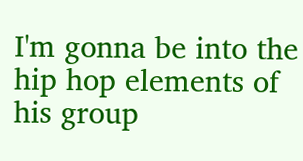I'm gonna be into the hip hop elements of his group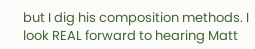but I dig his composition methods. I look REAL forward to hearing Matt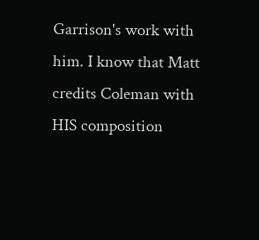Garrison's work with him. I know that Matt credits Coleman with HIS composition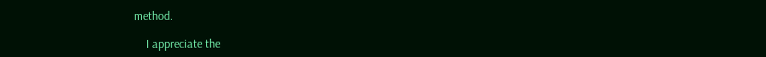method.

    I appreciate the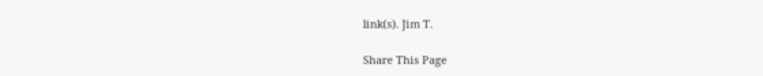link(s). Jim T.

Share This Page